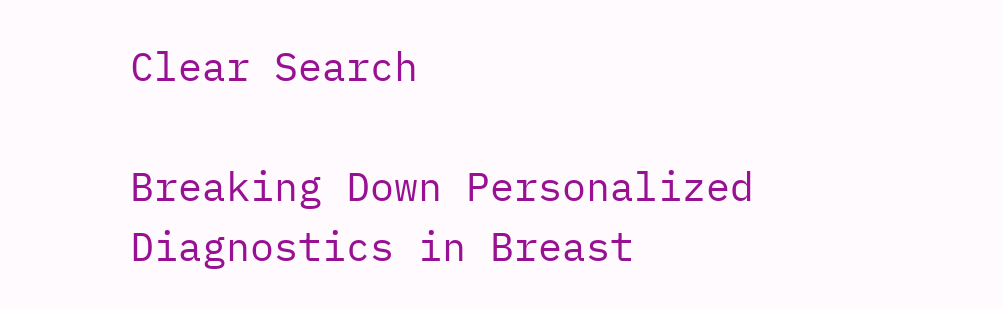Clear Search

Breaking Down Personalized Diagnostics in Breast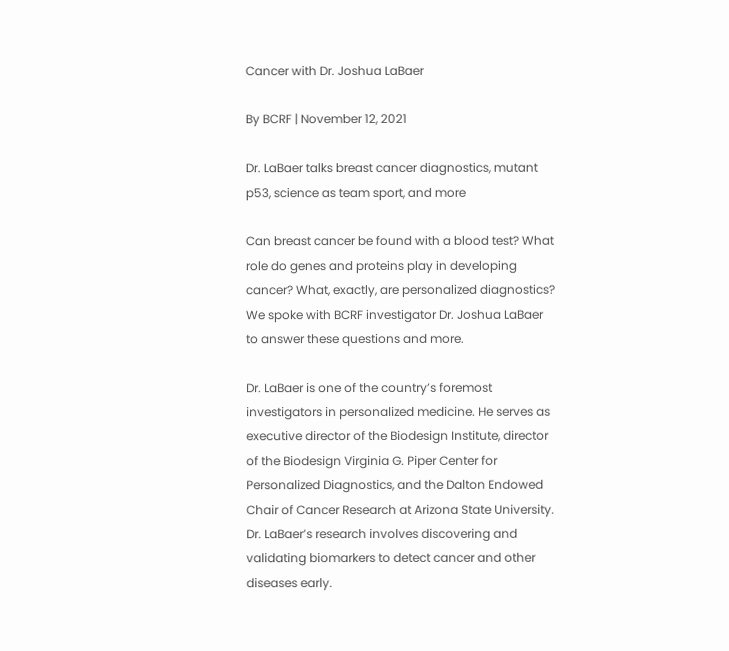Cancer with Dr. Joshua LaBaer

By BCRF | November 12, 2021

Dr. LaBaer talks breast cancer diagnostics, mutant p53, science as team sport, and more

Can breast cancer be found with a blood test? What role do genes and proteins play in developing cancer? What, exactly, are personalized diagnostics? We spoke with BCRF investigator Dr. Joshua LaBaer to answer these questions and more.

Dr. LaBaer is one of the country’s foremost investigators in personalized medicine. He serves as executive director of the Biodesign Institute, director of the Biodesign Virginia G. Piper Center for Personalized Diagnostics, and the Dalton Endowed Chair of Cancer Research at Arizona State University. Dr. LaBaer’s research involves discovering and validating biomarkers to detect cancer and other diseases early.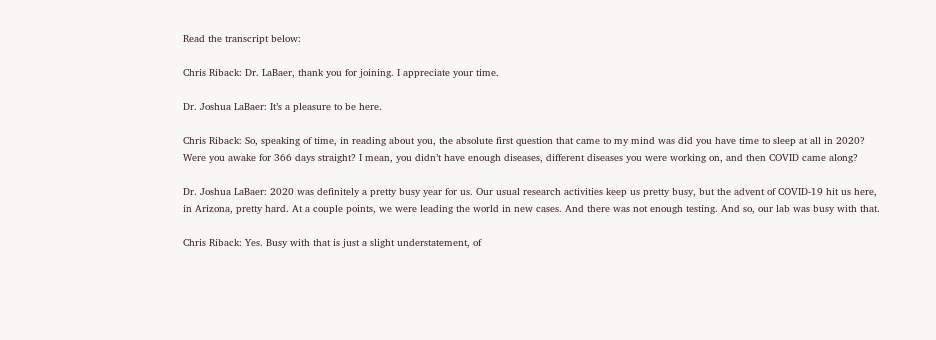Read the transcript below:

Chris Riback: Dr. LaBaer, thank you for joining. I appreciate your time.

Dr. Joshua LaBaer: It’s a pleasure to be here.

Chris Riback: So, speaking of time, in reading about you, the absolute first question that came to my mind was did you have time to sleep at all in 2020? Were you awake for 366 days straight? I mean, you didn’t have enough diseases, different diseases you were working on, and then COVID came along?

Dr. Joshua LaBaer: 2020 was definitely a pretty busy year for us. Our usual research activities keep us pretty busy, but the advent of COVID-19 hit us here, in Arizona, pretty hard. At a couple points, we were leading the world in new cases. And there was not enough testing. And so, our lab was busy with that.

Chris Riback: Yes. Busy with that is just a slight understatement, of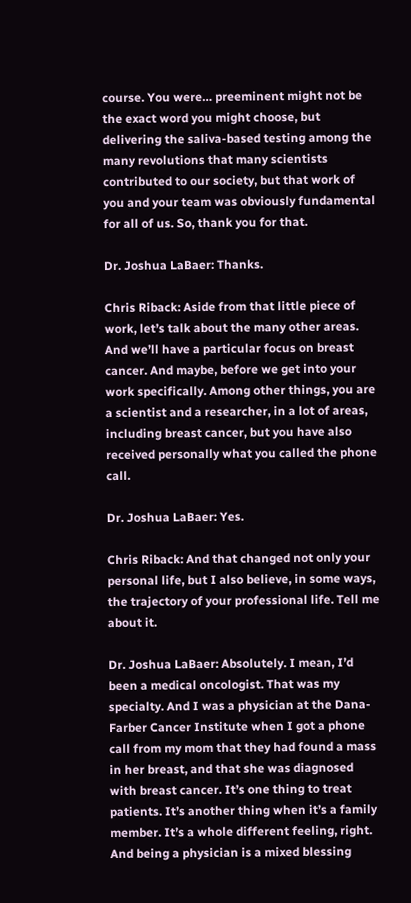course. You were… preeminent might not be the exact word you might choose, but delivering the saliva-based testing among the many revolutions that many scientists contributed to our society, but that work of you and your team was obviously fundamental for all of us. So, thank you for that.

Dr. Joshua LaBaer: Thanks.

Chris Riback: Aside from that little piece of work, let’s talk about the many other areas. And we’ll have a particular focus on breast cancer. And maybe, before we get into your work specifically. Among other things, you are a scientist and a researcher, in a lot of areas, including breast cancer, but you have also received personally what you called the phone call.

Dr. Joshua LaBaer: Yes.

Chris Riback: And that changed not only your personal life, but I also believe, in some ways, the trajectory of your professional life. Tell me about it.

Dr. Joshua LaBaer: Absolutely. I mean, I’d been a medical oncologist. That was my specialty. And I was a physician at the Dana-Farber Cancer Institute when I got a phone call from my mom that they had found a mass in her breast, and that she was diagnosed with breast cancer. It’s one thing to treat patients. It’s another thing when it’s a family member. It’s a whole different feeling, right. And being a physician is a mixed blessing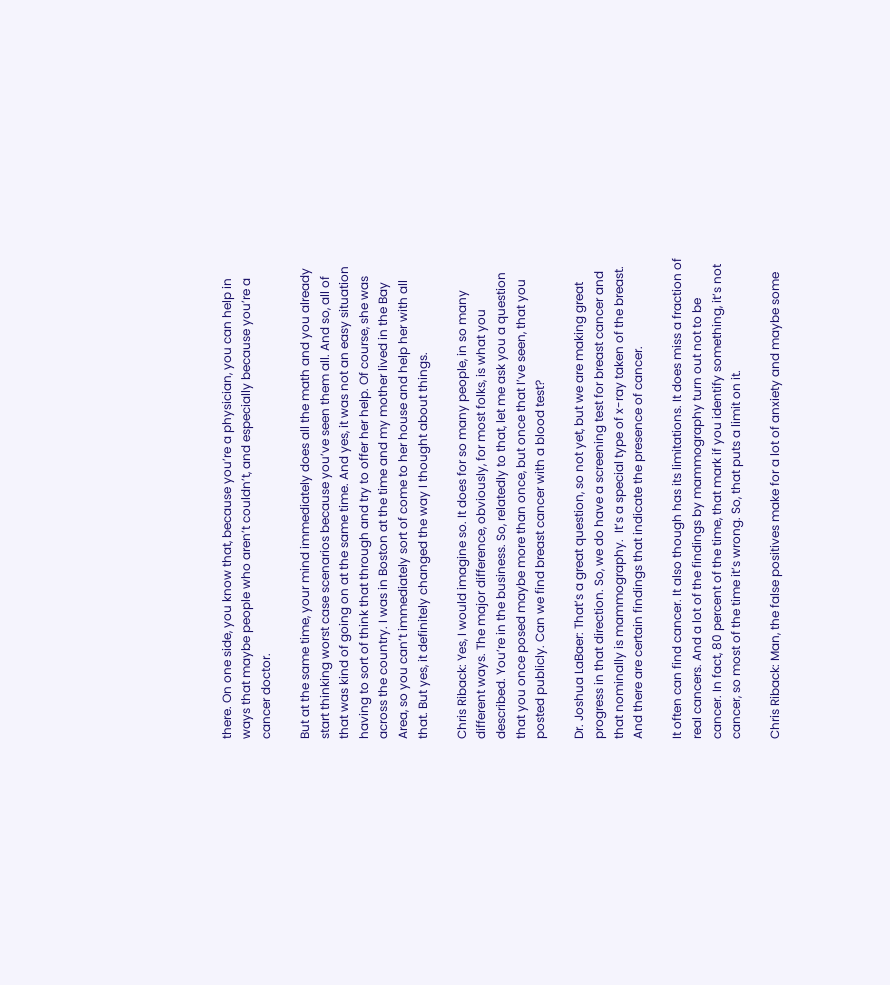there. On one side, you know that, because you’re a physician, you can help in ways that maybe people who aren’t couldn’t, and especially because you’re a cancer doctor.

But at the same time, your mind immediately does all the math and you already start thinking worst case scenarios because you’ve seen them all. And so, all of that was kind of going on at the same time. And yes, it was not an easy situation having to sort of think that through and try to offer her help. Of course, she was across the country. I was in Boston at the time and my mother lived in the Bay Area, so you can’t immediately sort of come to her house and help her with all that. But yes, it definitely changed the way I thought about things.

Chris Riback: Yes, I would imagine so. It does for so many people, in so many different ways. The major difference, obviously, for most folks, is what you described. You’re in the business. So, relatedly to that, let me ask you a question that you once posed maybe more than once, but once that I’ve seen, that you posted publicly. Can we find breast cancer with a blood test?

Dr. Joshua LaBaer: That’s a great question, so not yet, but we are making great progress in that direction. So, we do have a screening test for breast cancer and that nominally is mammography.  It’s a special type of x-ray taken of the breast. And there are certain findings that indicate the presence of cancer.

It often can find cancer. It also though has its limitations. It does miss a fraction of real cancers. And a lot of the findings by mammography turn out not to be cancer. In fact, 80 percent of the time, that mark if you identify something, it’s not cancer, so most of the time it’s wrong. So, that puts a limit on it.

Chris Riback: Man, the false positives make for a lot of anxiety and maybe some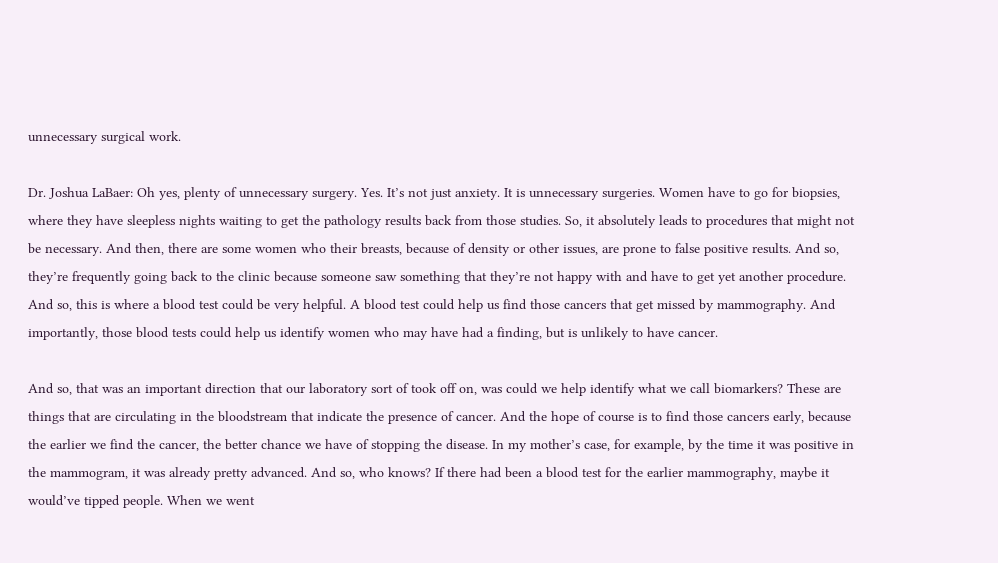unnecessary surgical work.

Dr. Joshua LaBaer: Oh yes, plenty of unnecessary surgery. Yes. It’s not just anxiety. It is unnecessary surgeries. Women have to go for biopsies, where they have sleepless nights waiting to get the pathology results back from those studies. So, it absolutely leads to procedures that might not be necessary. And then, there are some women who their breasts, because of density or other issues, are prone to false positive results. And so, they’re frequently going back to the clinic because someone saw something that they’re not happy with and have to get yet another procedure. And so, this is where a blood test could be very helpful. A blood test could help us find those cancers that get missed by mammography. And importantly, those blood tests could help us identify women who may have had a finding, but is unlikely to have cancer.

And so, that was an important direction that our laboratory sort of took off on, was could we help identify what we call biomarkers? These are things that are circulating in the bloodstream that indicate the presence of cancer. And the hope of course is to find those cancers early, because the earlier we find the cancer, the better chance we have of stopping the disease. In my mother’s case, for example, by the time it was positive in the mammogram, it was already pretty advanced. And so, who knows? If there had been a blood test for the earlier mammography, maybe it would’ve tipped people. When we went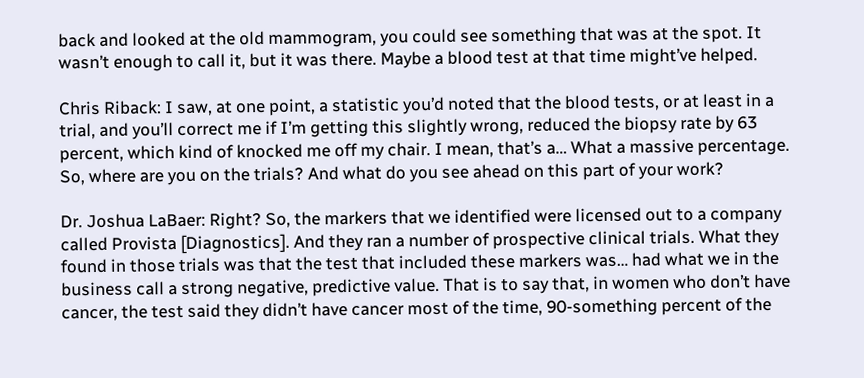back and looked at the old mammogram, you could see something that was at the spot. It wasn’t enough to call it, but it was there. Maybe a blood test at that time might’ve helped.

Chris Riback: I saw, at one point, a statistic you’d noted that the blood tests, or at least in a trial, and you’ll correct me if I’m getting this slightly wrong, reduced the biopsy rate by 63 percent, which kind of knocked me off my chair. I mean, that’s a… What a massive percentage. So, where are you on the trials? And what do you see ahead on this part of your work?

Dr. Joshua LaBaer: Right? So, the markers that we identified were licensed out to a company called Provista [Diagnostics]. And they ran a number of prospective clinical trials. What they found in those trials was that the test that included these markers was… had what we in the business call a strong negative, predictive value. That is to say that, in women who don’t have cancer, the test said they didn’t have cancer most of the time, 90-something percent of the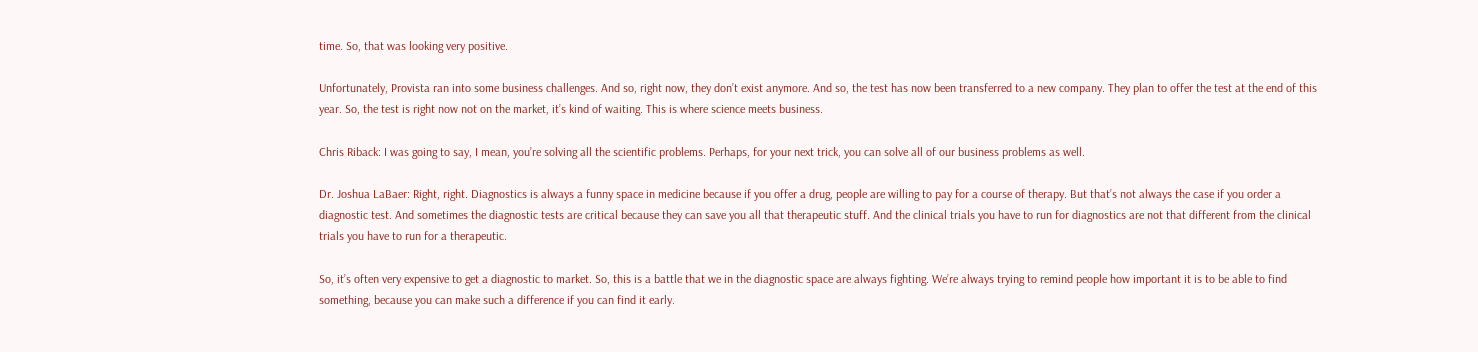time. So, that was looking very positive.

Unfortunately, Provista ran into some business challenges. And so, right now, they don’t exist anymore. And so, the test has now been transferred to a new company. They plan to offer the test at the end of this year. So, the test is right now not on the market, it’s kind of waiting. This is where science meets business.

Chris Riback: I was going to say, I mean, you’re solving all the scientific problems. Perhaps, for your next trick, you can solve all of our business problems as well.

Dr. Joshua LaBaer: Right, right. Diagnostics is always a funny space in medicine because if you offer a drug, people are willing to pay for a course of therapy. But that’s not always the case if you order a diagnostic test. And sometimes the diagnostic tests are critical because they can save you all that therapeutic stuff. And the clinical trials you have to run for diagnostics are not that different from the clinical trials you have to run for a therapeutic.

So, it’s often very expensive to get a diagnostic to market. So, this is a battle that we in the diagnostic space are always fighting. We’re always trying to remind people how important it is to be able to find something, because you can make such a difference if you can find it early.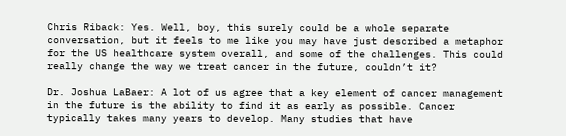Chris Riback: Yes. Well, boy, this surely could be a whole separate conversation, but it feels to me like you may have just described a metaphor for the US healthcare system overall, and some of the challenges. This could really change the way we treat cancer in the future, couldn’t it?

Dr. Joshua LaBaer: A lot of us agree that a key element of cancer management in the future is the ability to find it as early as possible. Cancer typically takes many years to develop. Many studies that have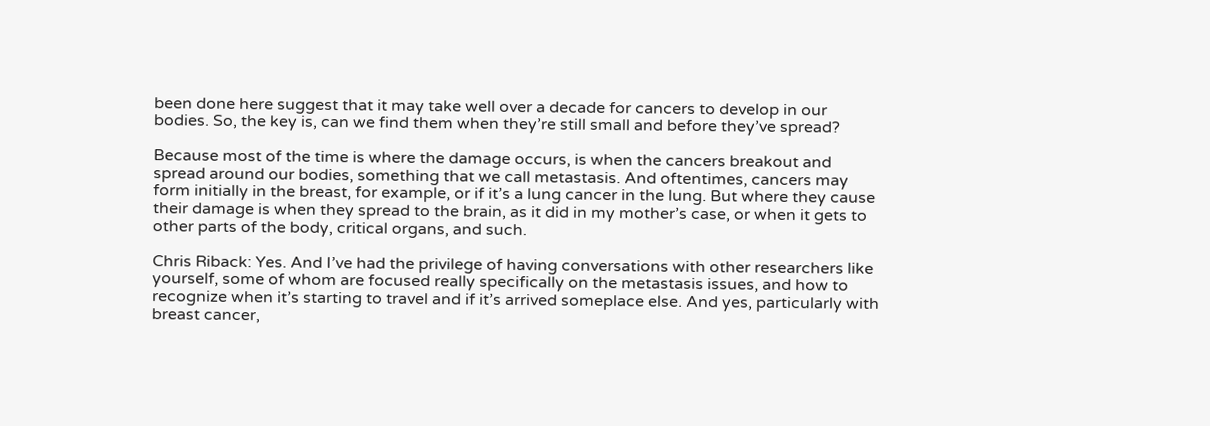been done here suggest that it may take well over a decade for cancers to develop in our bodies. So, the key is, can we find them when they’re still small and before they’ve spread?

Because most of the time is where the damage occurs, is when the cancers breakout and spread around our bodies, something that we call metastasis. And oftentimes, cancers may form initially in the breast, for example, or if it’s a lung cancer in the lung. But where they cause their damage is when they spread to the brain, as it did in my mother’s case, or when it gets to other parts of the body, critical organs, and such.

Chris Riback: Yes. And I’ve had the privilege of having conversations with other researchers like yourself, some of whom are focused really specifically on the metastasis issues, and how to recognize when it’s starting to travel and if it’s arrived someplace else. And yes, particularly with breast cancer,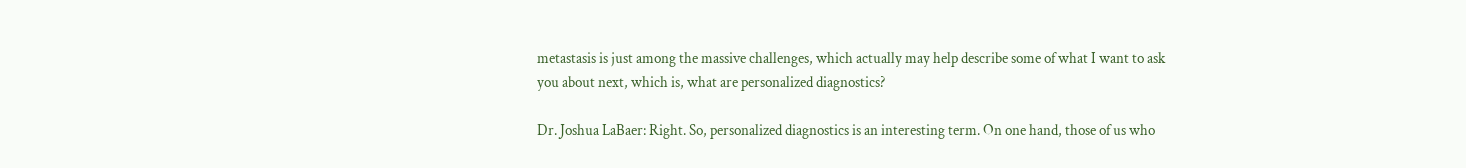metastasis is just among the massive challenges, which actually may help describe some of what I want to ask you about next, which is, what are personalized diagnostics?

Dr. Joshua LaBaer: Right. So, personalized diagnostics is an interesting term. On one hand, those of us who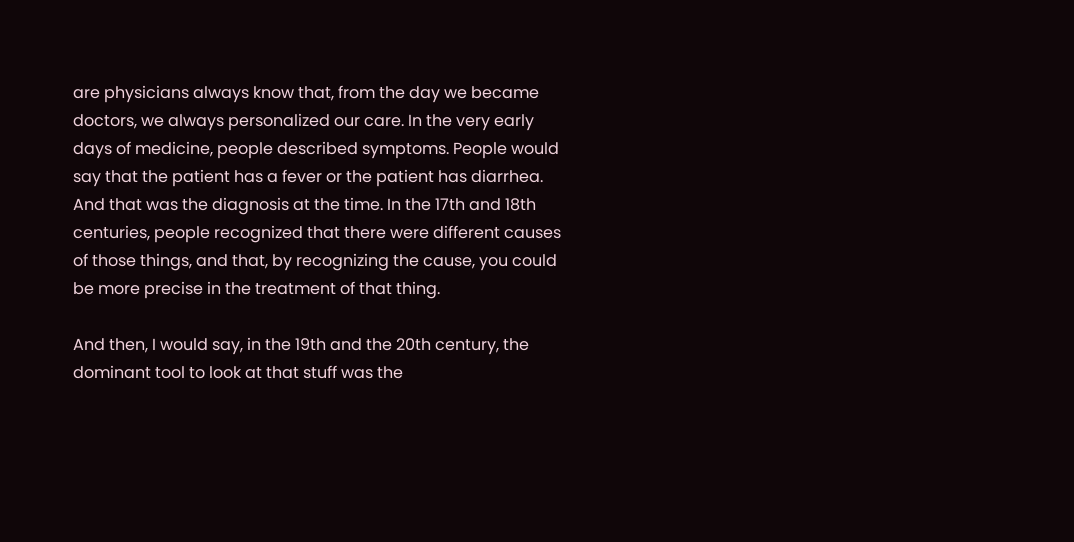are physicians always know that, from the day we became doctors, we always personalized our care. In the very early days of medicine, people described symptoms. People would say that the patient has a fever or the patient has diarrhea. And that was the diagnosis at the time. In the 17th and 18th centuries, people recognized that there were different causes of those things, and that, by recognizing the cause, you could be more precise in the treatment of that thing.

And then, I would say, in the 19th and the 20th century, the dominant tool to look at that stuff was the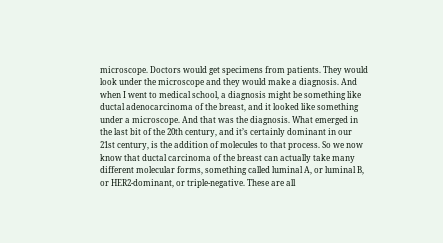microscope. Doctors would get specimens from patients. They would look under the microscope and they would make a diagnosis. And when I went to medical school, a diagnosis might be something like ductal adenocarcinoma of the breast, and it looked like something under a microscope. And that was the diagnosis. What emerged in the last bit of the 20th century, and it’s certainly dominant in our 21st century, is the addition of molecules to that process. So we now know that ductal carcinoma of the breast can actually take many different molecular forms, something called luminal A, or luminal B, or HER2-dominant, or triple-negative. These are all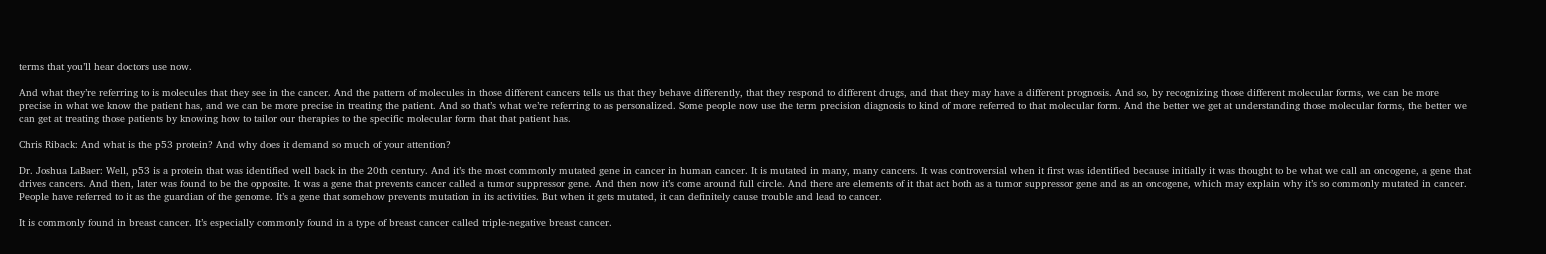terms that you’ll hear doctors use now.

And what they’re referring to is molecules that they see in the cancer. And the pattern of molecules in those different cancers tells us that they behave differently, that they respond to different drugs, and that they may have a different prognosis. And so, by recognizing those different molecular forms, we can be more precise in what we know the patient has, and we can be more precise in treating the patient. And so that’s what we’re referring to as personalized. Some people now use the term precision diagnosis to kind of more referred to that molecular form. And the better we get at understanding those molecular forms, the better we can get at treating those patients by knowing how to tailor our therapies to the specific molecular form that that patient has.

Chris Riback: And what is the p53 protein? And why does it demand so much of your attention?

Dr. Joshua LaBaer: Well, p53 is a protein that was identified well back in the 20th century. And it’s the most commonly mutated gene in cancer in human cancer. It is mutated in many, many cancers. It was controversial when it first was identified because initially it was thought to be what we call an oncogene, a gene that drives cancers. And then, later was found to be the opposite. It was a gene that prevents cancer called a tumor suppressor gene. And then now it’s come around full circle. And there are elements of it that act both as a tumor suppressor gene and as an oncogene, which may explain why it’s so commonly mutated in cancer. People have referred to it as the guardian of the genome. It’s a gene that somehow prevents mutation in its activities. But when it gets mutated, it can definitely cause trouble and lead to cancer.

It is commonly found in breast cancer. It’s especially commonly found in a type of breast cancer called triple-negative breast cancer.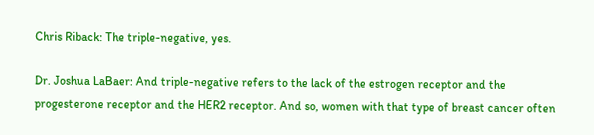Chris Riback: The triple-negative, yes.

Dr. Joshua LaBaer: And triple-negative refers to the lack of the estrogen receptor and the progesterone receptor and the HER2 receptor. And so, women with that type of breast cancer often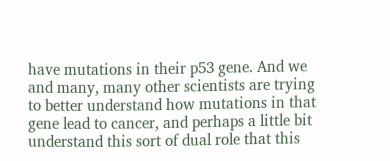have mutations in their p53 gene. And we and many, many other scientists are trying to better understand how mutations in that gene lead to cancer, and perhaps a little bit understand this sort of dual role that this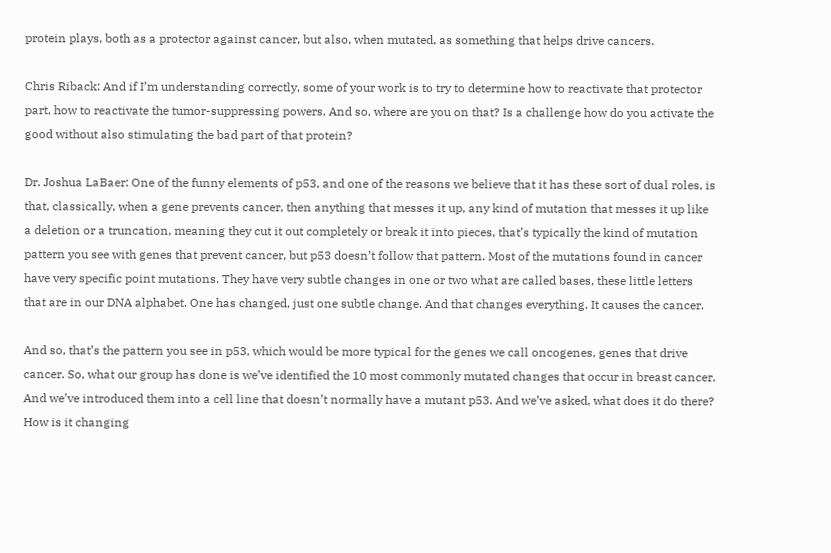protein plays, both as a protector against cancer, but also, when mutated, as something that helps drive cancers.

Chris Riback: And if I’m understanding correctly, some of your work is to try to determine how to reactivate that protector part, how to reactivate the tumor-suppressing powers. And so, where are you on that? Is a challenge how do you activate the good without also stimulating the bad part of that protein?

Dr. Joshua LaBaer: One of the funny elements of p53, and one of the reasons we believe that it has these sort of dual roles, is that, classically, when a gene prevents cancer, then anything that messes it up, any kind of mutation that messes it up like a deletion or a truncation, meaning they cut it out completely or break it into pieces, that’s typically the kind of mutation pattern you see with genes that prevent cancer, but p53 doesn’t follow that pattern. Most of the mutations found in cancer have very specific point mutations. They have very subtle changes in one or two what are called bases, these little letters that are in our DNA alphabet. One has changed, just one subtle change. And that changes everything. It causes the cancer.

And so, that’s the pattern you see in p53, which would be more typical for the genes we call oncogenes, genes that drive cancer. So, what our group has done is we’ve identified the 10 most commonly mutated changes that occur in breast cancer. And we’ve introduced them into a cell line that doesn’t normally have a mutant p53. And we’ve asked, what does it do there? How is it changing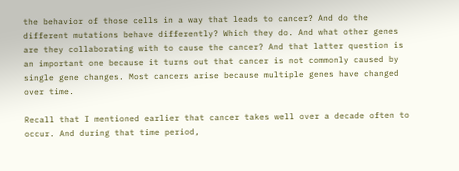the behavior of those cells in a way that leads to cancer? And do the different mutations behave differently? Which they do. And what other genes are they collaborating with to cause the cancer? And that latter question is an important one because it turns out that cancer is not commonly caused by single gene changes. Most cancers arise because multiple genes have changed over time.

Recall that I mentioned earlier that cancer takes well over a decade often to occur. And during that time period,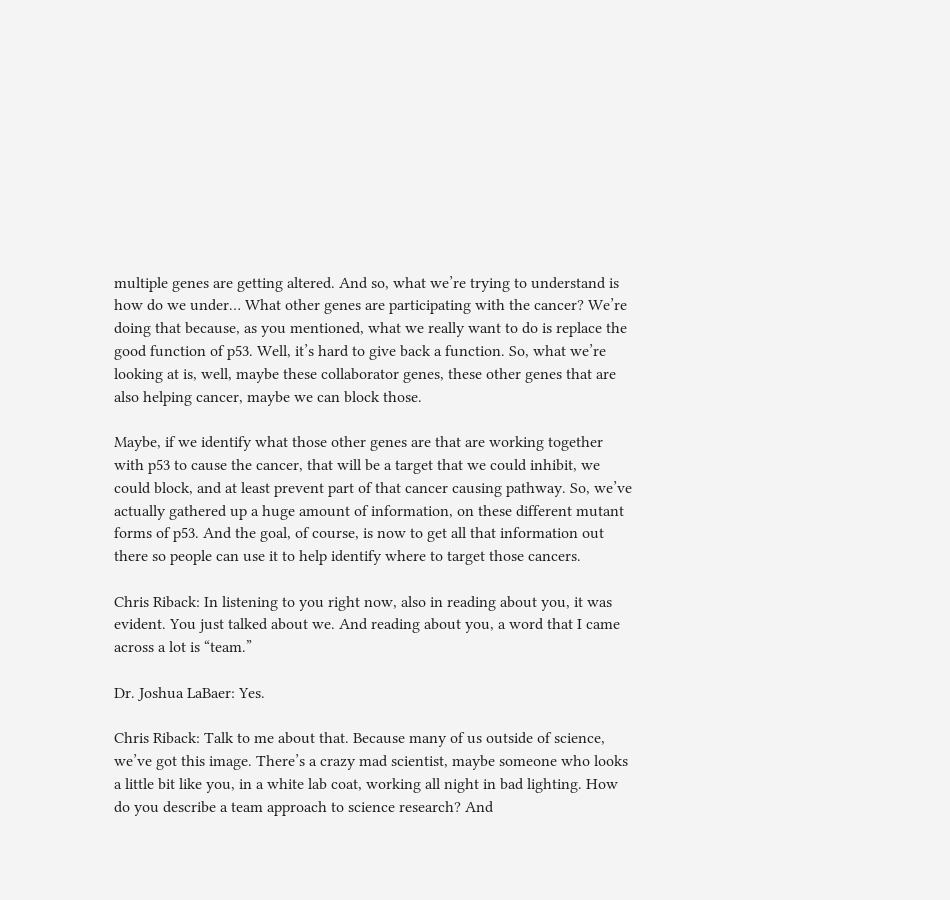multiple genes are getting altered. And so, what we’re trying to understand is how do we under… What other genes are participating with the cancer? We’re doing that because, as you mentioned, what we really want to do is replace the good function of p53. Well, it’s hard to give back a function. So, what we’re looking at is, well, maybe these collaborator genes, these other genes that are also helping cancer, maybe we can block those.

Maybe, if we identify what those other genes are that are working together with p53 to cause the cancer, that will be a target that we could inhibit, we could block, and at least prevent part of that cancer causing pathway. So, we’ve actually gathered up a huge amount of information, on these different mutant forms of p53. And the goal, of course, is now to get all that information out there so people can use it to help identify where to target those cancers.

Chris Riback: In listening to you right now, also in reading about you, it was evident. You just talked about we. And reading about you, a word that I came across a lot is “team.”

Dr. Joshua LaBaer: Yes.

Chris Riback: Talk to me about that. Because many of us outside of science, we’ve got this image. There’s a crazy mad scientist, maybe someone who looks a little bit like you, in a white lab coat, working all night in bad lighting. How do you describe a team approach to science research? And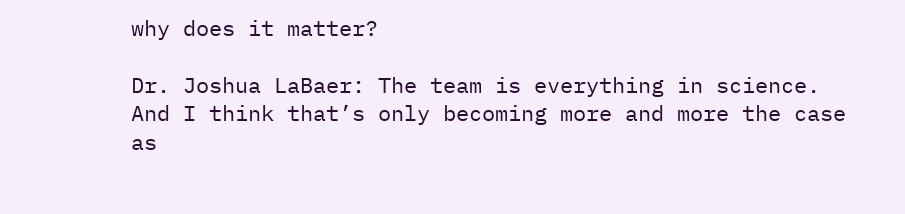why does it matter?

Dr. Joshua LaBaer: The team is everything in science. And I think that’s only becoming more and more the case as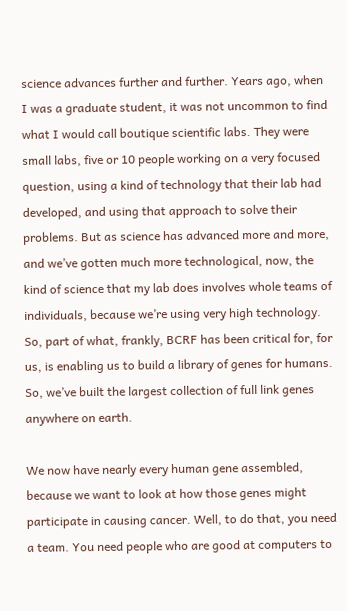science advances further and further. Years ago, when I was a graduate student, it was not uncommon to find what I would call boutique scientific labs. They were small labs, five or 10 people working on a very focused question, using a kind of technology that their lab had developed, and using that approach to solve their problems. But as science has advanced more and more, and we’ve gotten much more technological, now, the kind of science that my lab does involves whole teams of individuals, because we’re using very high technology. So, part of what, frankly, BCRF has been critical for, for us, is enabling us to build a library of genes for humans. So, we’ve built the largest collection of full link genes anywhere on earth.

We now have nearly every human gene assembled, because we want to look at how those genes might participate in causing cancer. Well, to do that, you need a team. You need people who are good at computers to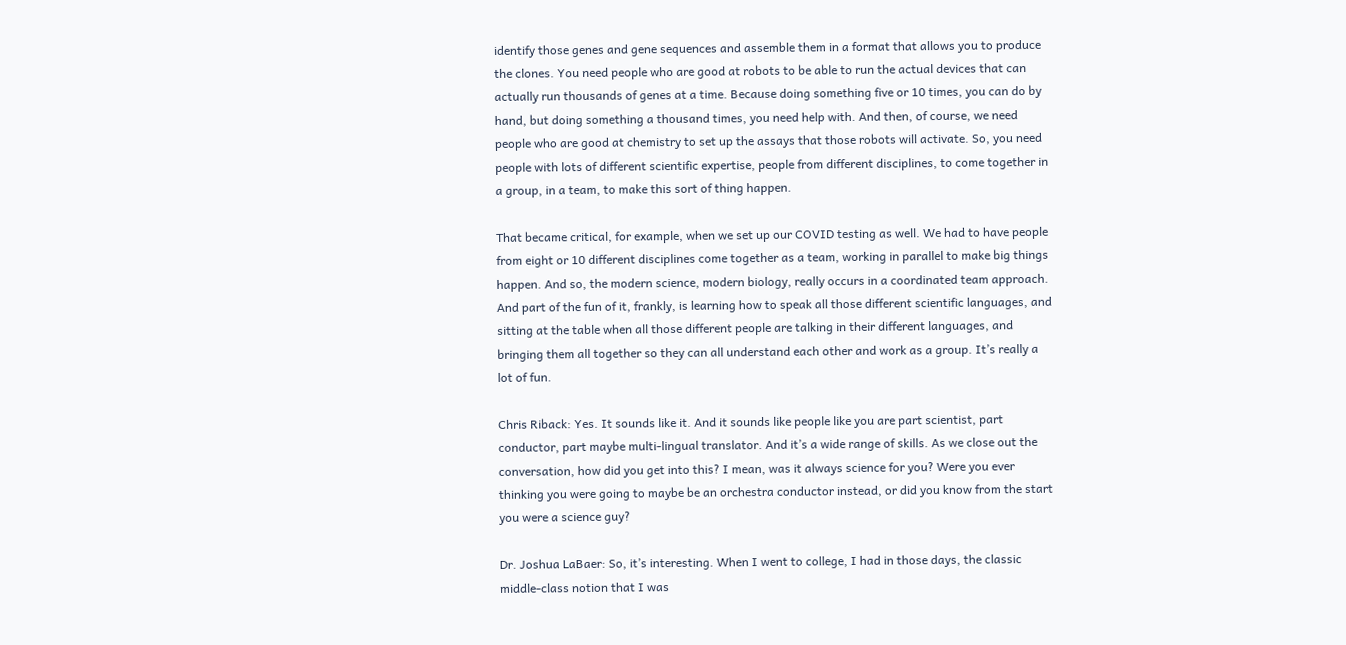identify those genes and gene sequences and assemble them in a format that allows you to produce the clones. You need people who are good at robots to be able to run the actual devices that can actually run thousands of genes at a time. Because doing something five or 10 times, you can do by hand, but doing something a thousand times, you need help with. And then, of course, we need people who are good at chemistry to set up the assays that those robots will activate. So, you need people with lots of different scientific expertise, people from different disciplines, to come together in a group, in a team, to make this sort of thing happen.

That became critical, for example, when we set up our COVID testing as well. We had to have people from eight or 10 different disciplines come together as a team, working in parallel to make big things happen. And so, the modern science, modern biology, really occurs in a coordinated team approach. And part of the fun of it, frankly, is learning how to speak all those different scientific languages, and sitting at the table when all those different people are talking in their different languages, and bringing them all together so they can all understand each other and work as a group. It’s really a lot of fun.

Chris Riback: Yes. It sounds like it. And it sounds like people like you are part scientist, part conductor, part maybe multi-lingual translator. And it’s a wide range of skills. As we close out the conversation, how did you get into this? I mean, was it always science for you? Were you ever thinking you were going to maybe be an orchestra conductor instead, or did you know from the start you were a science guy?

Dr. Joshua LaBaer: So, it’s interesting. When I went to college, I had in those days, the classic middle-class notion that I was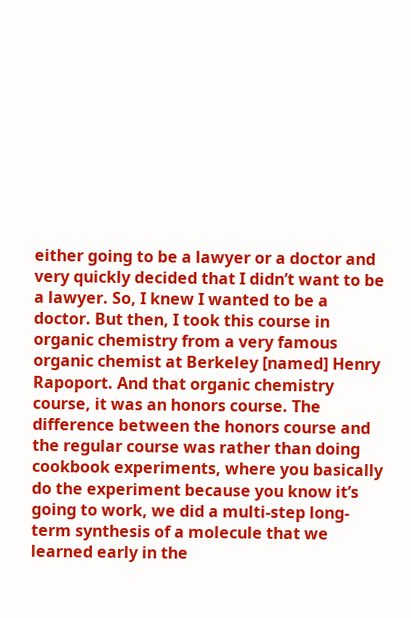either going to be a lawyer or a doctor and very quickly decided that I didn’t want to be a lawyer. So, I knew I wanted to be a doctor. But then, I took this course in organic chemistry from a very famous organic chemist at Berkeley [named] Henry Rapoport. And that organic chemistry course, it was an honors course. The difference between the honors course and the regular course was rather than doing cookbook experiments, where you basically do the experiment because you know it’s going to work, we did a multi-step long-term synthesis of a molecule that we learned early in the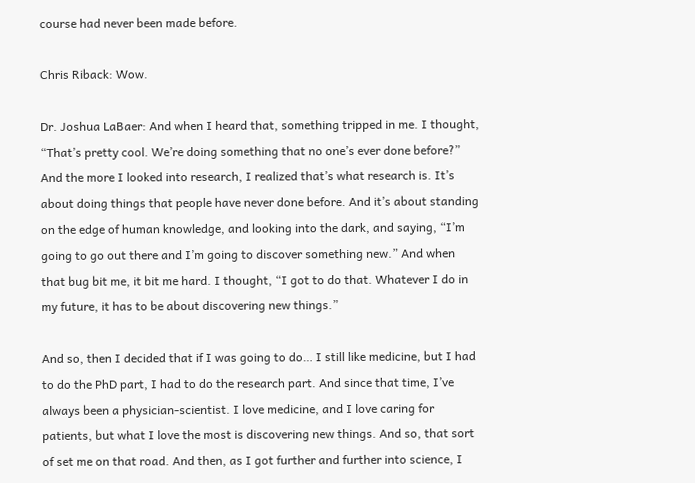course had never been made before.

Chris Riback: Wow.

Dr. Joshua LaBaer: And when I heard that, something tripped in me. I thought, “That’s pretty cool. We’re doing something that no one’s ever done before?” And the more I looked into research, I realized that’s what research is. It’s about doing things that people have never done before. And it’s about standing on the edge of human knowledge, and looking into the dark, and saying, “I’m going to go out there and I’m going to discover something new.” And when that bug bit me, it bit me hard. I thought, “I got to do that. Whatever I do in my future, it has to be about discovering new things.”

And so, then I decided that if I was going to do… I still like medicine, but I had to do the PhD part, I had to do the research part. And since that time, I’ve always been a physician-scientist. I love medicine, and I love caring for patients, but what I love the most is discovering new things. And so, that sort of set me on that road. And then, as I got further and further into science, I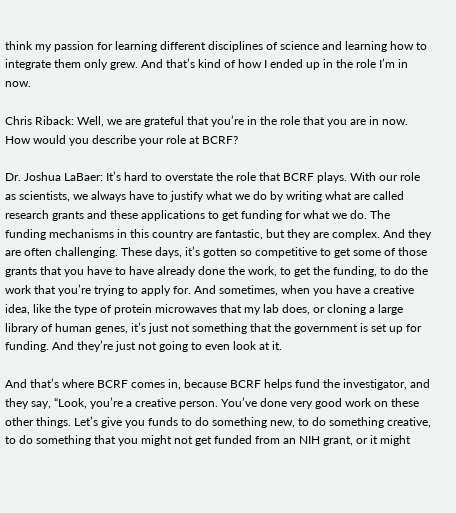think my passion for learning different disciplines of science and learning how to integrate them only grew. And that’s kind of how I ended up in the role I’m in now.

Chris Riback: Well, we are grateful that you’re in the role that you are in now. How would you describe your role at BCRF?

Dr. Joshua LaBaer: It’s hard to overstate the role that BCRF plays. With our role as scientists, we always have to justify what we do by writing what are called research grants and these applications to get funding for what we do. The funding mechanisms in this country are fantastic, but they are complex. And they are often challenging. These days, it’s gotten so competitive to get some of those grants that you have to have already done the work, to get the funding, to do the work that you’re trying to apply for. And sometimes, when you have a creative idea, like the type of protein microwaves that my lab does, or cloning a large library of human genes, it’s just not something that the government is set up for funding. And they’re just not going to even look at it.

And that’s where BCRF comes in, because BCRF helps fund the investigator, and they say, “Look, you’re a creative person. You’ve done very good work on these other things. Let’s give you funds to do something new, to do something creative, to do something that you might not get funded from an NIH grant, or it might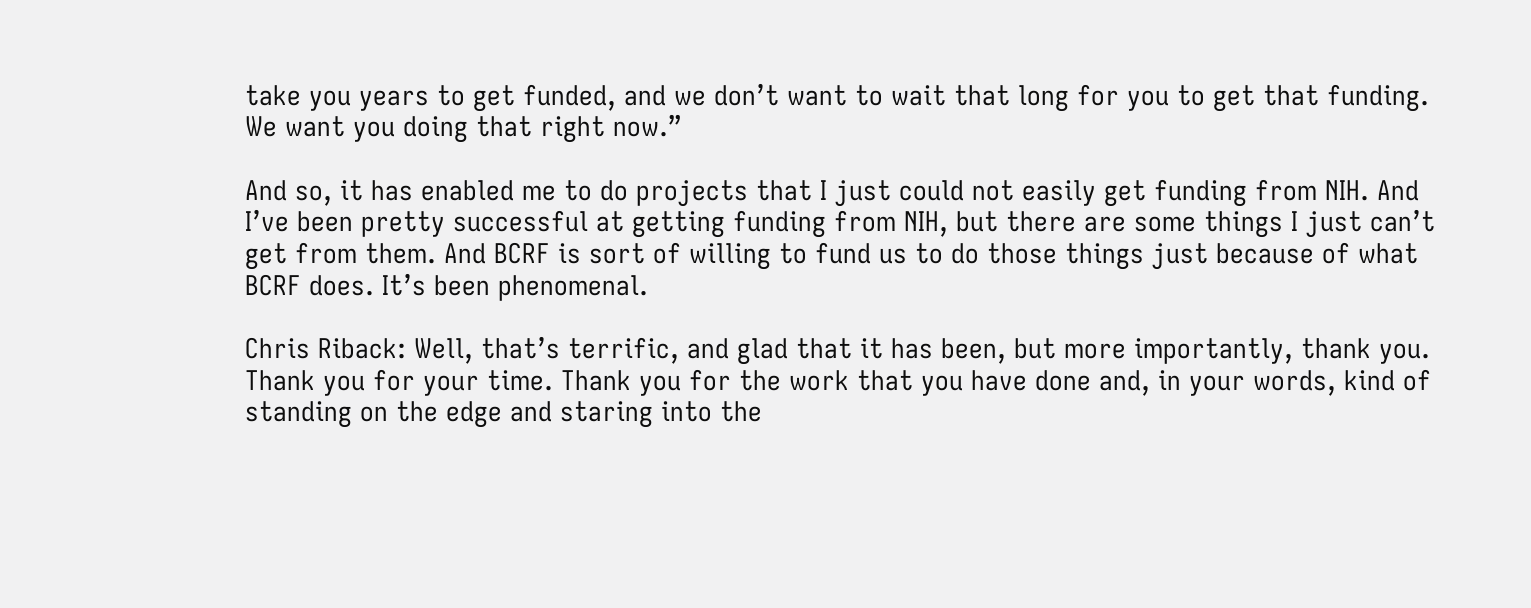take you years to get funded, and we don’t want to wait that long for you to get that funding. We want you doing that right now.”

And so, it has enabled me to do projects that I just could not easily get funding from NIH. And I’ve been pretty successful at getting funding from NIH, but there are some things I just can’t get from them. And BCRF is sort of willing to fund us to do those things just because of what BCRF does. It’s been phenomenal.

Chris Riback: Well, that’s terrific, and glad that it has been, but more importantly, thank you. Thank you for your time. Thank you for the work that you have done and, in your words, kind of standing on the edge and staring into the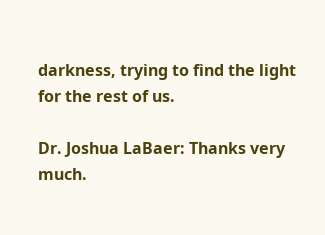darkness, trying to find the light for the rest of us.

Dr. Joshua LaBaer: Thanks very much.